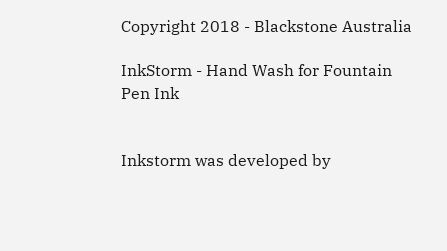Copyright 2018 - Blackstone Australia

InkStorm - Hand Wash for Fountain Pen Ink


Inkstorm was developed by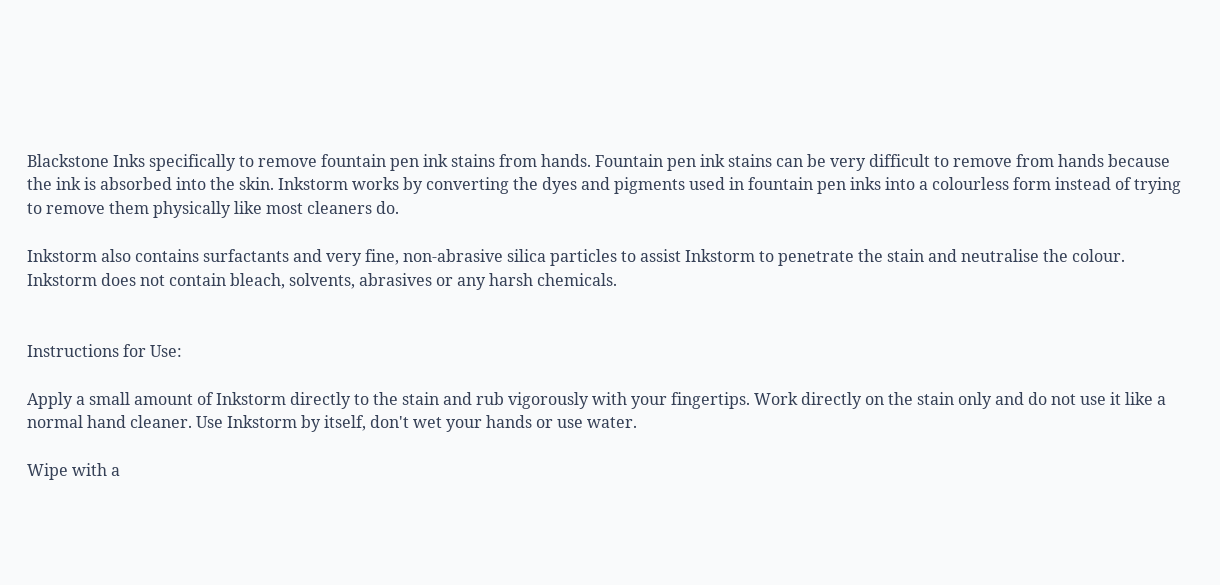Blackstone Inks specifically to remove fountain pen ink stains from hands. Fountain pen ink stains can be very difficult to remove from hands because the ink is absorbed into the skin. Inkstorm works by converting the dyes and pigments used in fountain pen inks into a colourless form instead of trying to remove them physically like most cleaners do.

Inkstorm also contains surfactants and very fine, non-abrasive silica particles to assist Inkstorm to penetrate the stain and neutralise the colour. Inkstorm does not contain bleach, solvents, abrasives or any harsh chemicals.


Instructions for Use:

Apply a small amount of Inkstorm directly to the stain and rub vigorously with your fingertips. Work directly on the stain only and do not use it like a normal hand cleaner. Use Inkstorm by itself, don't wet your hands or use water.

Wipe with a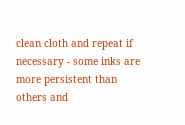clean cloth and repeat if necessary - some inks are more persistent than others and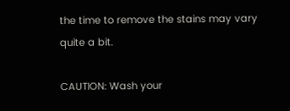the time to remove the stains may vary quite a bit.

CAUTION: Wash your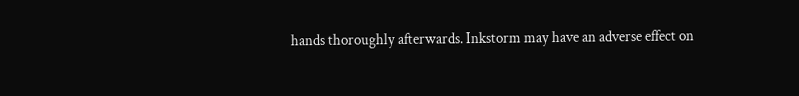hands thoroughly afterwards. Inkstorm may have an adverse effect on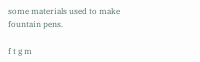some materials used to make fountain pens.

f t g m